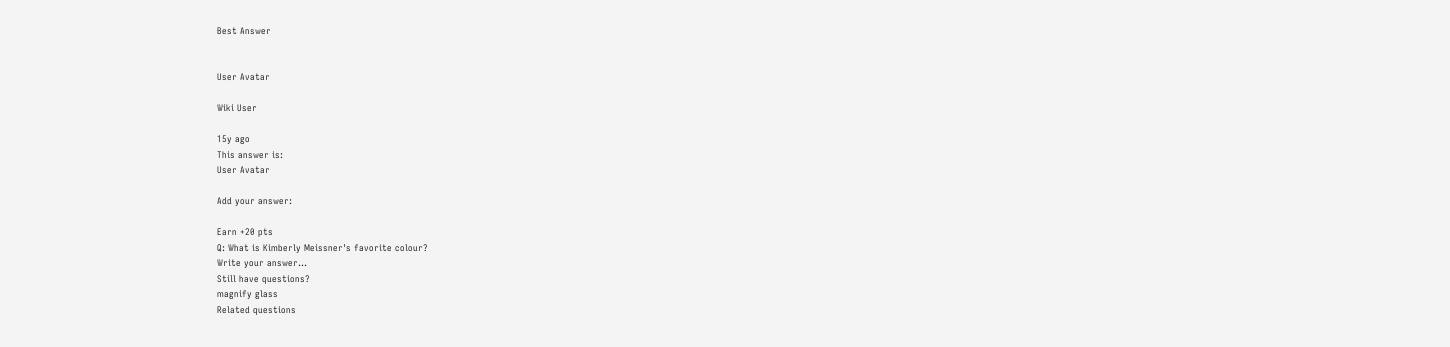Best Answer


User Avatar

Wiki User

15y ago
This answer is:
User Avatar

Add your answer:

Earn +20 pts
Q: What is Kimberly Meissner's favorite colour?
Write your answer...
Still have questions?
magnify glass
Related questions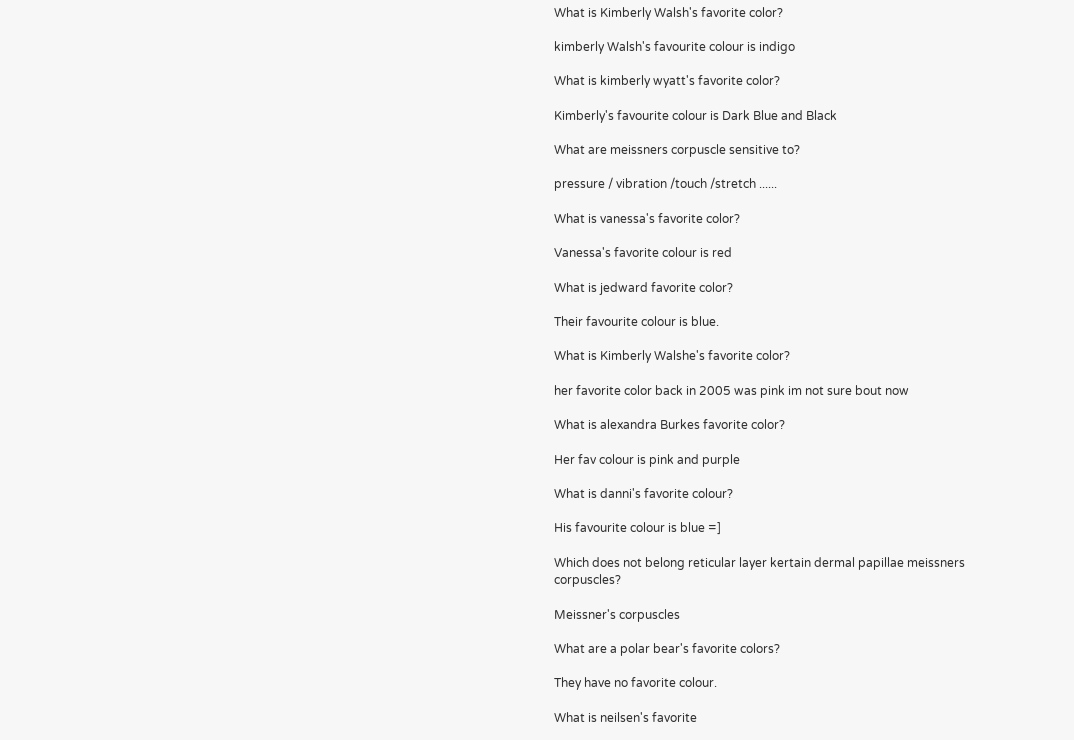What is Kimberly Walsh's favorite color?

kimberly Walsh's favourite colour is indigo

What is kimberly wyatt's favorite color?

Kimberly's favourite colour is Dark Blue and Black

What are meissners corpuscle sensitive to?

pressure / vibration /touch /stretch ......

What is vanessa's favorite color?

Vanessa's favorite colour is red

What is jedward favorite color?

Their favourite colour is blue.

What is Kimberly Walshe's favorite color?

her favorite color back in 2005 was pink im not sure bout now

What is alexandra Burkes favorite color?

Her fav colour is pink and purple

What is danni's favorite colour?

His favourite colour is blue =]

Which does not belong reticular layer kertain dermal papillae meissners corpuscles?

Meissner's corpuscles

What are a polar bear's favorite colors?

They have no favorite colour.

What is neilsen's favorite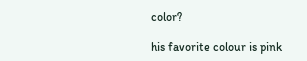color?

his favorite colour is pink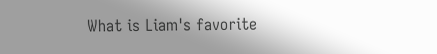What is Liam's favorite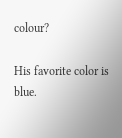colour?

His favorite color is blue.